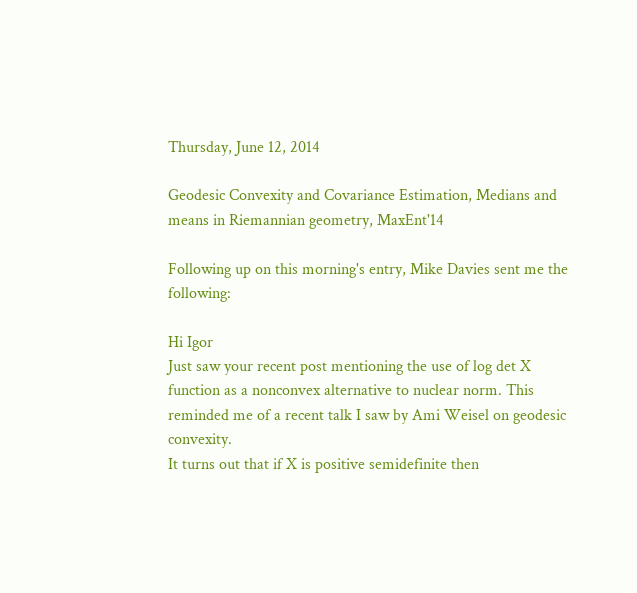Thursday, June 12, 2014

Geodesic Convexity and Covariance Estimation, Medians and means in Riemannian geometry, MaxEnt'14

Following up on this morning's entry, Mike Davies sent me the following:

Hi Igor
Just saw your recent post mentioning the use of log det X function as a nonconvex alternative to nuclear norm. This reminded me of a recent talk I saw by Ami Weisel on geodesic convexity.
It turns out that if X is positive semidefinite then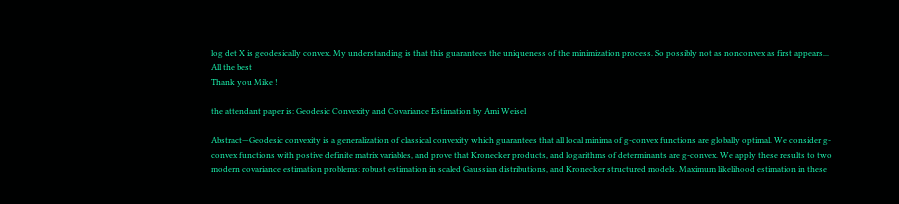log det X is geodesically convex. My understanding is that this guarantees the uniqueness of the minimization process. So possibly not as nonconvex as first appears...
All the best
Thank you Mike !

the attendant paper is: Geodesic Convexity and Covariance Estimation by Ami Weisel

Abstract—Geodesic convexity is a generalization of classical convexity which guarantees that all local minima of g-convex functions are globally optimal. We consider g-convex functions with postive definite matrix variables, and prove that Kronecker products, and logarithms of determinants are g-convex. We apply these results to two modern covariance estimation problems: robust estimation in scaled Gaussian distributions, and Kronecker structured models. Maximum likelihood estimation in these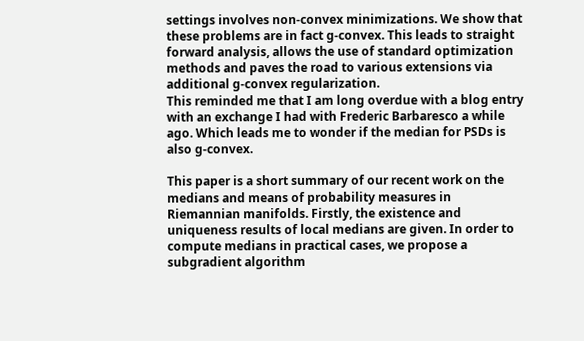settings involves non-convex minimizations. We show that these problems are in fact g-convex. This leads to straight forward analysis, allows the use of standard optimization methods and paves the road to various extensions via additional g-convex regularization.
This reminded me that I am long overdue with a blog entry with an exchange I had with Frederic Barbaresco a while ago. Which leads me to wonder if the median for PSDs is also g-convex.

This paper is a short summary of our recent work on the medians and means of probability measures in Riemannian manifolds. Firstly, the existence and uniqueness results of local medians are given. In order to compute medians in practical cases, we propose a subgradient algorithm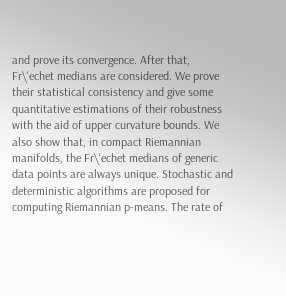and prove its convergence. After that, Fr\'echet medians are considered. We prove their statistical consistency and give some quantitative estimations of their robustness with the aid of upper curvature bounds. We also show that, in compact Riemannian manifolds, the Fr\'echet medians of generic data points are always unique. Stochastic and deterministic algorithms are proposed for computing Riemannian p-means. The rate of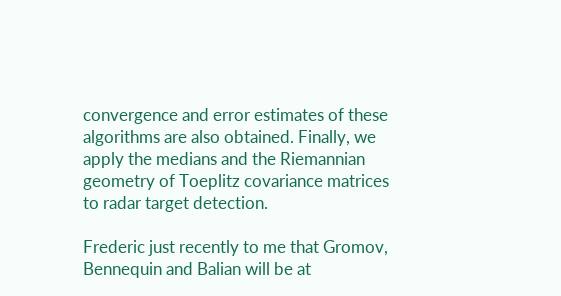convergence and error estimates of these algorithms are also obtained. Finally, we apply the medians and the Riemannian geometry of Toeplitz covariance matrices to radar target detection.

Frederic just recently to me that Gromov, Bennequin and Balian will be at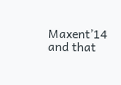Maxent’14 and that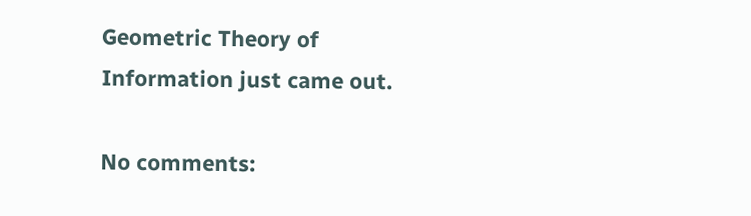Geometric Theory of Information just came out.

No comments: